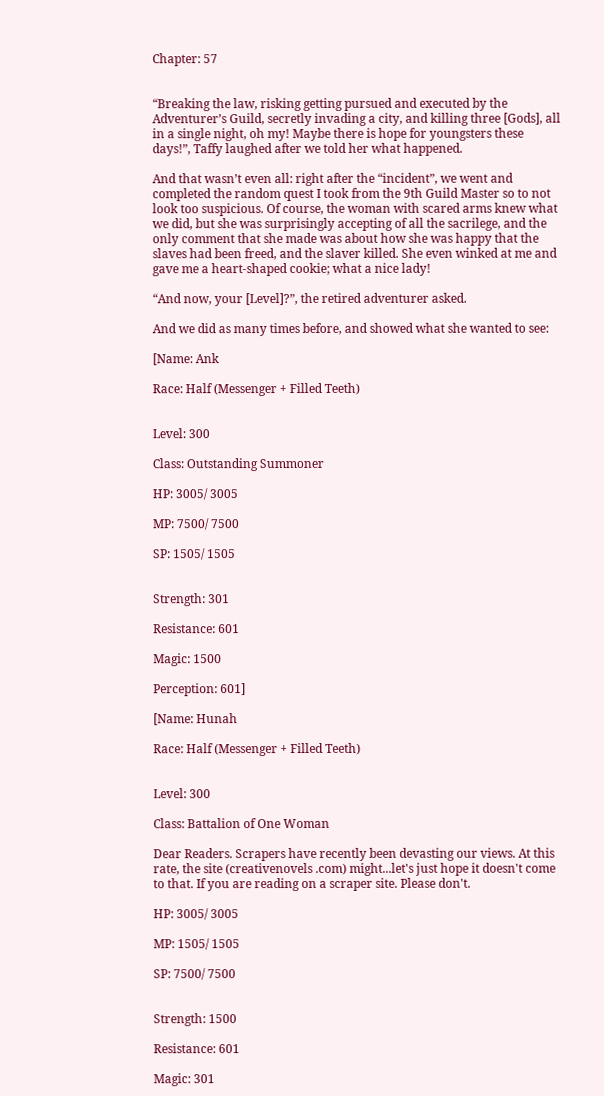Chapter: 57


“Breaking the law, risking getting pursued and executed by the Adventurer’s Guild, secretly invading a city, and killing three [Gods], all in a single night, oh my! Maybe there is hope for youngsters these days!”, Taffy laughed after we told her what happened.

And that wasn’t even all: right after the “incident”, we went and completed the random quest I took from the 9th Guild Master so to not look too suspicious. Of course, the woman with scared arms knew what we did, but she was surprisingly accepting of all the sacrilege, and the only comment that she made was about how she was happy that the slaves had been freed, and the slaver killed. She even winked at me and gave me a heart-shaped cookie; what a nice lady!

“And now, your [Level]?”, the retired adventurer asked.

And we did as many times before, and showed what she wanted to see:

[Name: Ank

Race: Half (Messenger + Filled Teeth)


Level: 300

Class: Outstanding Summoner

HP: 3005/ 3005

MP: 7500/ 7500

SP: 1505/ 1505


Strength: 301

Resistance: 601

Magic: 1500

Perception: 601]

[Name: Hunah

Race: Half (Messenger + Filled Teeth)


Level: 300

Class: Battalion of One Woman

Dear Readers. Scrapers have recently been devasting our views. At this rate, the site (creativenovels .com) might...let's just hope it doesn't come to that. If you are reading on a scraper site. Please don't.

HP: 3005/ 3005

MP: 1505/ 1505

SP: 7500/ 7500


Strength: 1500

Resistance: 601

Magic: 301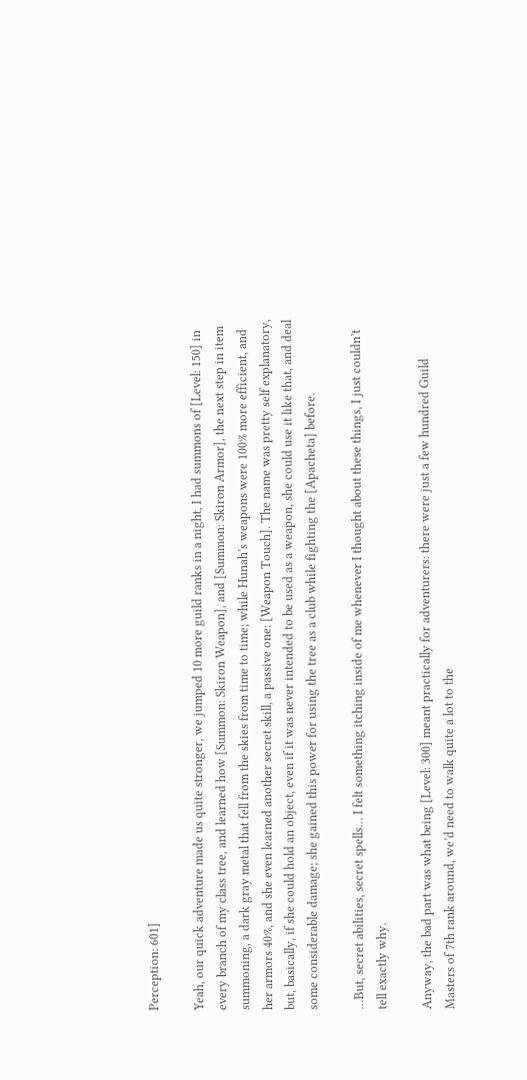Perception: 601]

Yeah, our quick adventure made us quite stronger, we jumped 10 more guild ranks in a night, I had summons of [Level: 150] in every branch of my class tree, and learned how [Summon: Skiron Weapon], and [Summon: Skiron Armor], the next step in item summoning, a dark gray metal that fell from the skies from time to time; while Hunah’s weapons were 100% more efficient, and her armors 40%, and she even learned another secret skill, a passive one: [Weapon Touch]. The name was pretty self explanatory, but, basically, if she could hold an object, even if it was never intended to be used as a weapon, she could use it like that, and deal some considerable damage; she gained this power for using the tree as a club while fighting the [Apacheta] before.

…But, secret abilities, secret spells… I felt something itching inside of me whenever I thought about these things, I just couldn’t tell exactly why.

Anyway, the bad part was what being [Level: 300] meant practically for adventurers: there were just a few hundred Guild Masters of 7th rank around, we’d need to walk quite a lot to the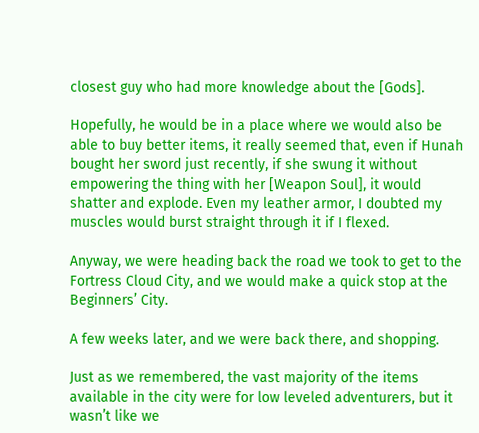closest guy who had more knowledge about the [Gods].

Hopefully, he would be in a place where we would also be able to buy better items, it really seemed that, even if Hunah bought her sword just recently, if she swung it without empowering the thing with her [Weapon Soul], it would shatter and explode. Even my leather armor, I doubted my muscles would burst straight through it if I flexed.

Anyway, we were heading back the road we took to get to the Fortress Cloud City, and we would make a quick stop at the Beginners’ City.

A few weeks later, and we were back there, and shopping.

Just as we remembered, the vast majority of the items available in the city were for low leveled adventurers, but it wasn’t like we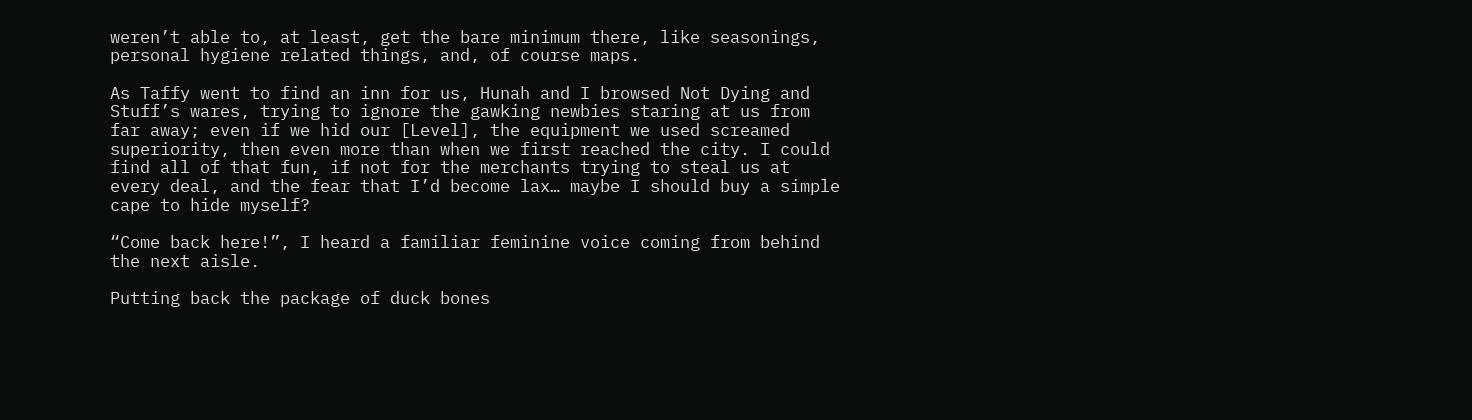weren’t able to, at least, get the bare minimum there, like seasonings, personal hygiene related things, and, of course maps.

As Taffy went to find an inn for us, Hunah and I browsed Not Dying and Stuff’s wares, trying to ignore the gawking newbies staring at us from far away; even if we hid our [Level], the equipment we used screamed superiority, then even more than when we first reached the city. I could find all of that fun, if not for the merchants trying to steal us at every deal, and the fear that I’d become lax… maybe I should buy a simple cape to hide myself?

“Come back here!”, I heard a familiar feminine voice coming from behind the next aisle.

Putting back the package of duck bones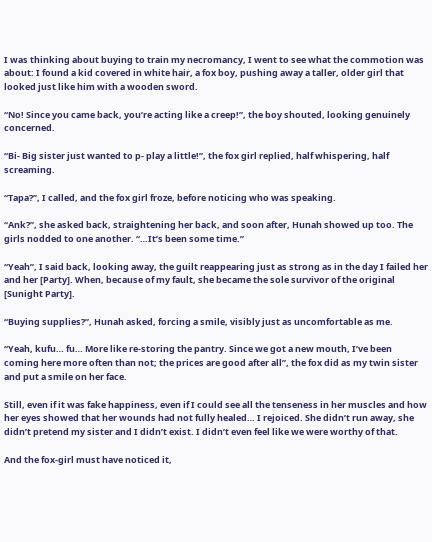I was thinking about buying to train my necromancy, I went to see what the commotion was about: I found a kid covered in white hair, a fox boy, pushing away a taller, older girl that looked just like him with a wooden sword.

“No! Since you came back, you’re acting like a creep!”, the boy shouted, looking genuinely concerned.

“Bi- Big sister just wanted to p- play a little!”, the fox girl replied, half whispering, half screaming.

“Tapa?”, I called, and the fox girl froze, before noticing who was speaking.

“Ank?”, she asked back, straightening her back, and soon after, Hunah showed up too. The girls nodded to one another. “…It’s been some time.”

“Yeah”, I said back, looking away, the guilt reappearing just as strong as in the day I failed her and her [Party]. When, because of my fault, she became the sole survivor of the original [Sunight Party].

“Buying supplies?”, Hunah asked, forcing a smile, visibly just as uncomfortable as me.

“Yeah, kufu… fu… More like re-storing the pantry. Since we got a new mouth, I’ve been coming here more often than not; the prices are good after all”, the fox did as my twin sister and put a smile on her face.

Still, even if it was fake happiness, even if I could see all the tenseness in her muscles and how her eyes showed that her wounds had not fully healed… I rejoiced. She didn’t run away, she didn’t pretend my sister and I didn’t exist. I didn’t even feel like we were worthy of that.

And the fox-girl must have noticed it,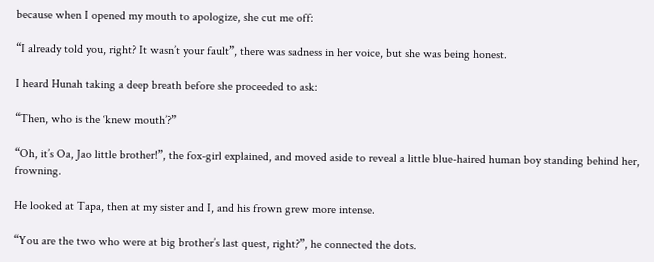because when I opened my mouth to apologize, she cut me off:

“I already told you, right? It wasn’t your fault”, there was sadness in her voice, but she was being honest.

I heard Hunah taking a deep breath before she proceeded to ask:

“Then, who is the ‘knew mouth’?”

“Oh, it’s Oa, Jao little brother!”, the fox-girl explained, and moved aside to reveal a little blue-haired human boy standing behind her, frowning.

He looked at Tapa, then at my sister and I, and his frown grew more intense.

“You are the two who were at big brother’s last quest, right?”, he connected the dots.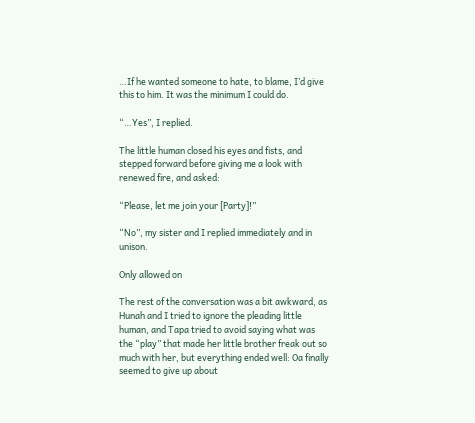…If he wanted someone to hate, to blame, I’d give this to him. It was the minimum I could do.

“…Yes”, I replied.

The little human closed his eyes and fists, and stepped forward before giving me a look with renewed fire, and asked:

“Please, let me join your [Party]!”

“No”, my sister and I replied immediately and in unison.

Only allowed on

The rest of the conversation was a bit awkward, as Hunah and I tried to ignore the pleading little human, and Tapa tried to avoid saying what was the “play” that made her little brother freak out so much with her, but everything ended well: Oa finally seemed to give up about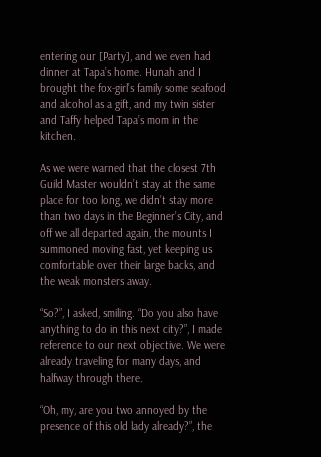entering our [Party], and we even had dinner at Tapa’s home. Hunah and I brought the fox-girl’s family some seafood and alcohol as a gift, and my twin sister and Taffy helped Tapa’s mom in the kitchen.

As we were warned that the closest 7th Guild Master wouldn’t stay at the same place for too long, we didn’t stay more than two days in the Beginner’s City, and off we all departed again, the mounts I summoned moving fast, yet keeping us comfortable over their large backs, and the weak monsters away.

“So?”, I asked, smiling. “Do you also have anything to do in this next city?”, I made reference to our next objective. We were already traveling for many days, and halfway through there.

“Oh, my, are you two annoyed by the presence of this old lady already?”, the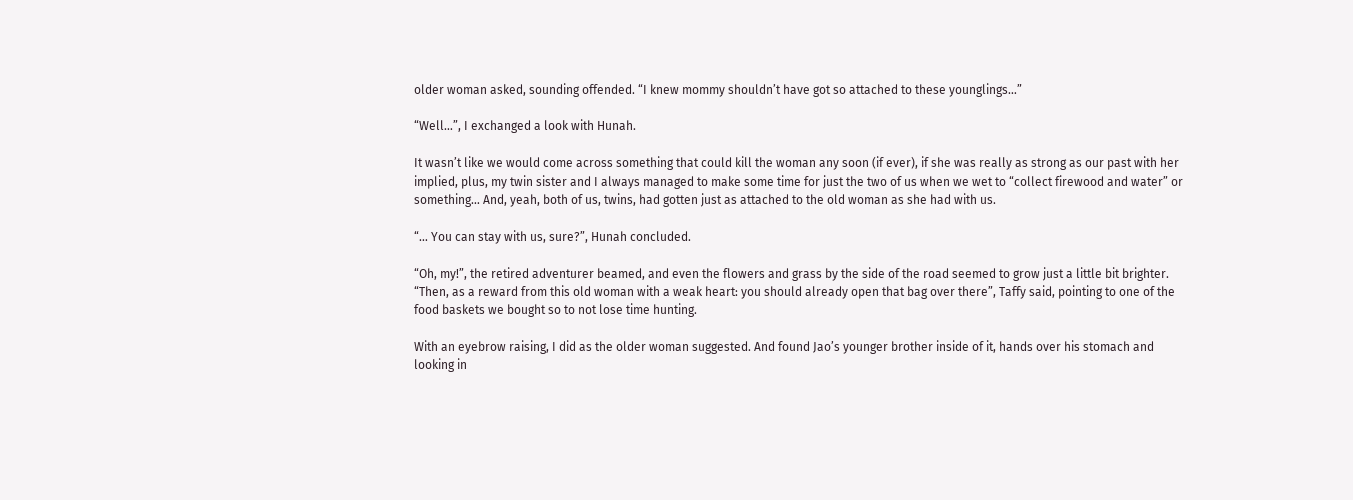older woman asked, sounding offended. “I knew mommy shouldn’t have got so attached to these younglings…”

“Well…”, I exchanged a look with Hunah.

It wasn’t like we would come across something that could kill the woman any soon (if ever), if she was really as strong as our past with her implied, plus, my twin sister and I always managed to make some time for just the two of us when we wet to “collect firewood and water” or something… And, yeah, both of us, twins, had gotten just as attached to the old woman as she had with us.

“… You can stay with us, sure?”, Hunah concluded.

“Oh, my!”, the retired adventurer beamed, and even the flowers and grass by the side of the road seemed to grow just a little bit brighter. “Then, as a reward from this old woman with a weak heart: you should already open that bag over there”, Taffy said, pointing to one of the food baskets we bought so to not lose time hunting.

With an eyebrow raising, I did as the older woman suggested. And found Jao’s younger brother inside of it, hands over his stomach and looking in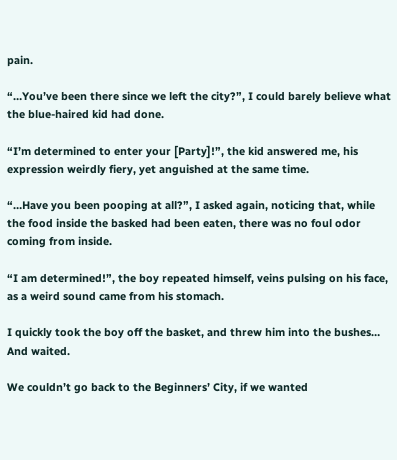pain.

“…You’ve been there since we left the city?”, I could barely believe what the blue-haired kid had done.

“I’m determined to enter your [Party]!”, the kid answered me, his expression weirdly fiery, yet anguished at the same time.

“…Have you been pooping at all?”, I asked again, noticing that, while the food inside the basked had been eaten, there was no foul odor coming from inside.

“I am determined!”, the boy repeated himself, veins pulsing on his face, as a weird sound came from his stomach.

I quickly took the boy off the basket, and threw him into the bushes… And waited.

We couldn’t go back to the Beginners’ City, if we wanted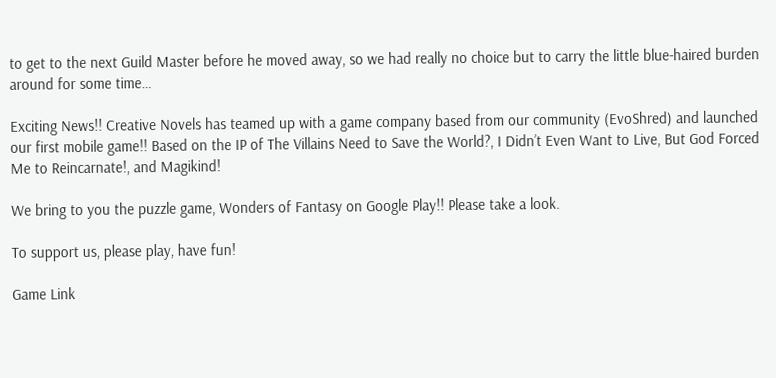to get to the next Guild Master before he moved away, so we had really no choice but to carry the little blue-haired burden around for some time…

Exciting News!! Creative Novels has teamed up with a game company based from our community (EvoShred) and launched our first mobile game!! Based on the IP of The Villains Need to Save the World?, I Didn’t Even Want to Live, But God Forced Me to Reincarnate!, and Magikind!

We bring to you the puzzle game, Wonders of Fantasy on Google Play!! Please take a look.

To support us, please play, have fun!

Game Link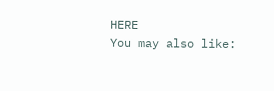HERE
You may also like: